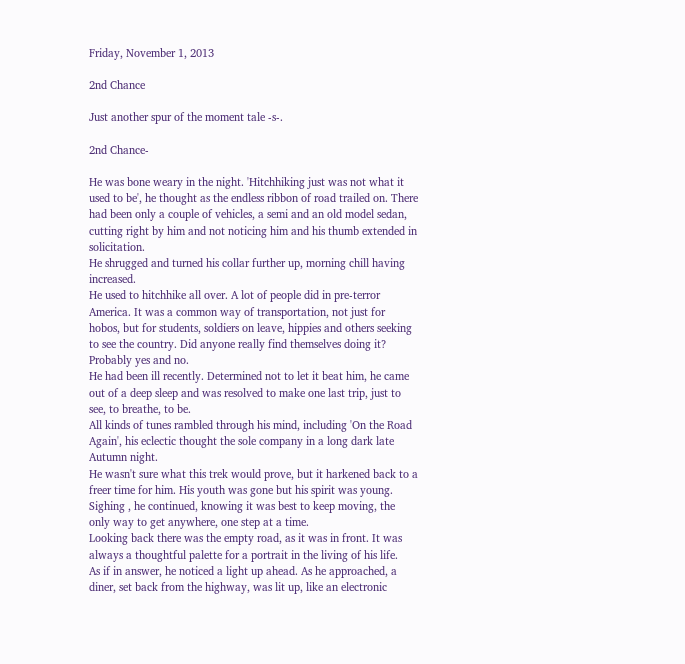Friday, November 1, 2013

2nd Chance

Just another spur of the moment tale -s-.

2nd Chance-

He was bone weary in the night. 'Hitchhiking just was not what it used to be', he thought as the endless ribbon of road trailed on. There had been only a couple of vehicles, a semi and an old model sedan, cutting right by him and not noticing him and his thumb extended in solicitation.
He shrugged and turned his collar further up, morning chill having increased.
He used to hitchhike all over. A lot of people did in pre-terror America. It was a common way of transportation, not just for hobos, but for students, soldiers on leave, hippies and others seeking to see the country. Did anyone really find themselves doing it? Probably yes and no.
He had been ill recently. Determined not to let it beat him, he came out of a deep sleep and was resolved to make one last trip, just to see, to breathe, to be.
All kinds of tunes rambled through his mind, including 'On the Road Again', his eclectic thought the sole company in a long dark late Autumn night.
He wasn't sure what this trek would prove, but it harkened back to a freer time for him. His youth was gone but his spirit was young.
Sighing , he continued, knowing it was best to keep moving, the only way to get anywhere, one step at a time.
Looking back there was the empty road, as it was in front. It was always a thoughtful palette for a portrait in the living of his life.
As if in answer, he noticed a light up ahead. As he approached, a diner, set back from the highway, was lit up, like an electronic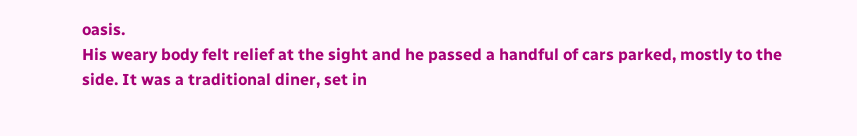oasis.
His weary body felt relief at the sight and he passed a handful of cars parked, mostly to the side. It was a traditional diner, set in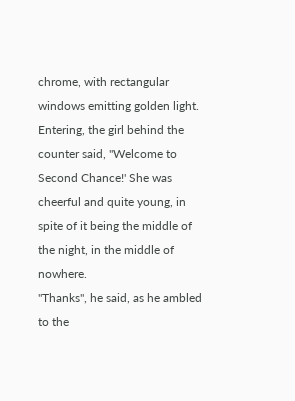chrome, with rectangular windows emitting golden light.
Entering, the girl behind the counter said, "Welcome to Second Chance!' She was cheerful and quite young, in spite of it being the middle of the night, in the middle of nowhere.
"Thanks", he said, as he ambled to the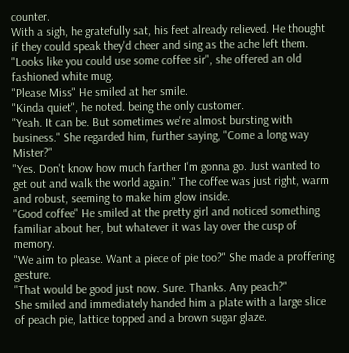counter.
With a sigh, he gratefully sat, his feet already relieved. He thought if they could speak they'd cheer and sing as the ache left them.
"Looks like you could use some coffee sir", she offered an old fashioned white mug.
"Please Miss" He smiled at her smile.
"Kinda quiet", he noted. being the only customer.
"Yeah. It can be. But sometimes we're almost bursting with business." She regarded him, further saying, "Come a long way Mister?"
"Yes. Don't know how much farther I'm gonna go. Just wanted to get out and walk the world again." The coffee was just right, warm and robust, seeming to make him glow inside.
"Good coffee" He smiled at the pretty girl and noticed something familiar about her, but whatever it was lay over the cusp of memory.
"We aim to please. Want a piece of pie too?" She made a proffering gesture.
"That would be good just now. Sure. Thanks. Any peach?"
She smiled and immediately handed him a plate with a large slice of peach pie, lattice topped and a brown sugar glaze.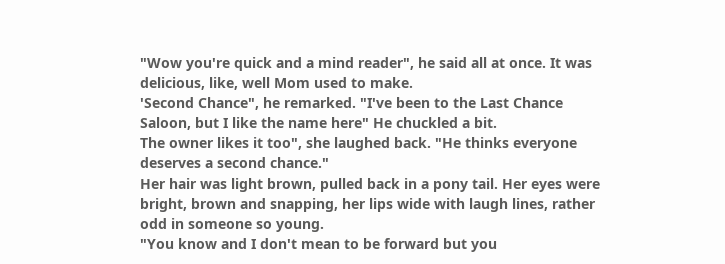"Wow you're quick and a mind reader", he said all at once. It was delicious, like, well Mom used to make.
'Second Chance", he remarked. "I've been to the Last Chance Saloon, but I like the name here" He chuckled a bit.
The owner likes it too", she laughed back. "He thinks everyone deserves a second chance."
Her hair was light brown, pulled back in a pony tail. Her eyes were bright, brown and snapping, her lips wide with laugh lines, rather odd in someone so young.
"You know and I don't mean to be forward but you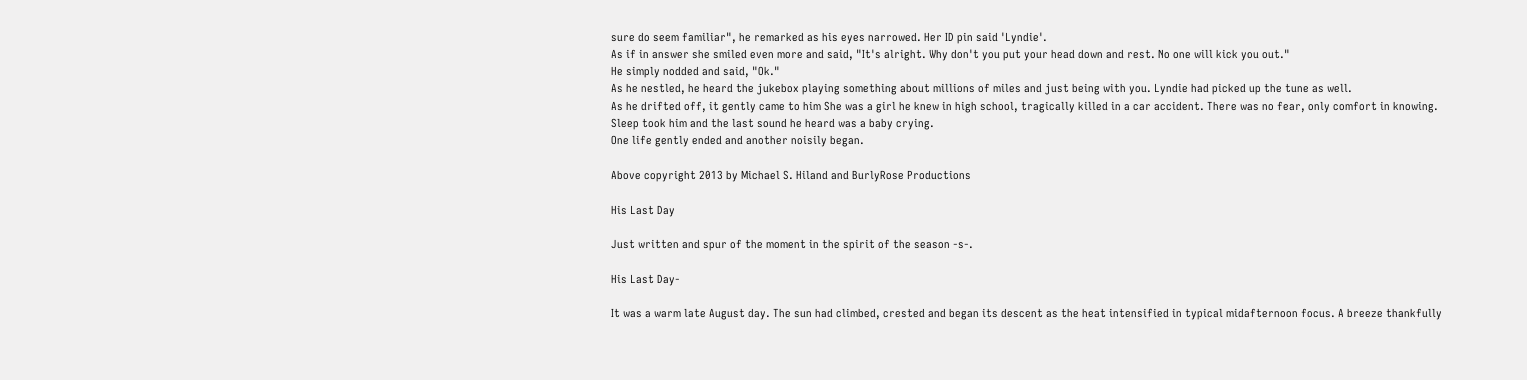sure do seem familiar", he remarked as his eyes narrowed. Her ID pin said 'Lyndie'.
As if in answer she smiled even more and said, "It's alright. Why don't you put your head down and rest. No one will kick you out."
He simply nodded and said, "Ok."
As he nestled, he heard the jukebox playing something about millions of miles and just being with you. Lyndie had picked up the tune as well.
As he drifted off, it gently came to him She was a girl he knew in high school, tragically killed in a car accident. There was no fear, only comfort in knowing.
Sleep took him and the last sound he heard was a baby crying.
One life gently ended and another noisily began.

Above copyright 2013 by Michael S. Hiland and BurlyRose Productions

His Last Day

Just written and spur of the moment in the spirit of the season -s-.

His Last Day-

It was a warm late August day. The sun had climbed, crested and began its descent as the heat intensified in typical midafternoon focus. A breeze thankfully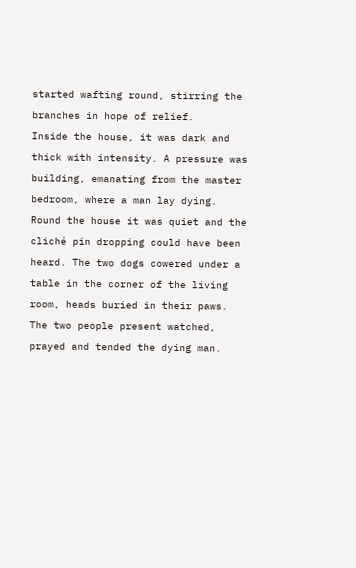started wafting round, stirring the branches in hope of relief.
Inside the house, it was dark and thick with intensity. A pressure was building, emanating from the master bedroom, where a man lay dying.
Round the house it was quiet and the cliché pin dropping could have been heard. The two dogs cowered under a table in the corner of the living room, heads buried in their paws. The two people present watched, prayed and tended the dying man.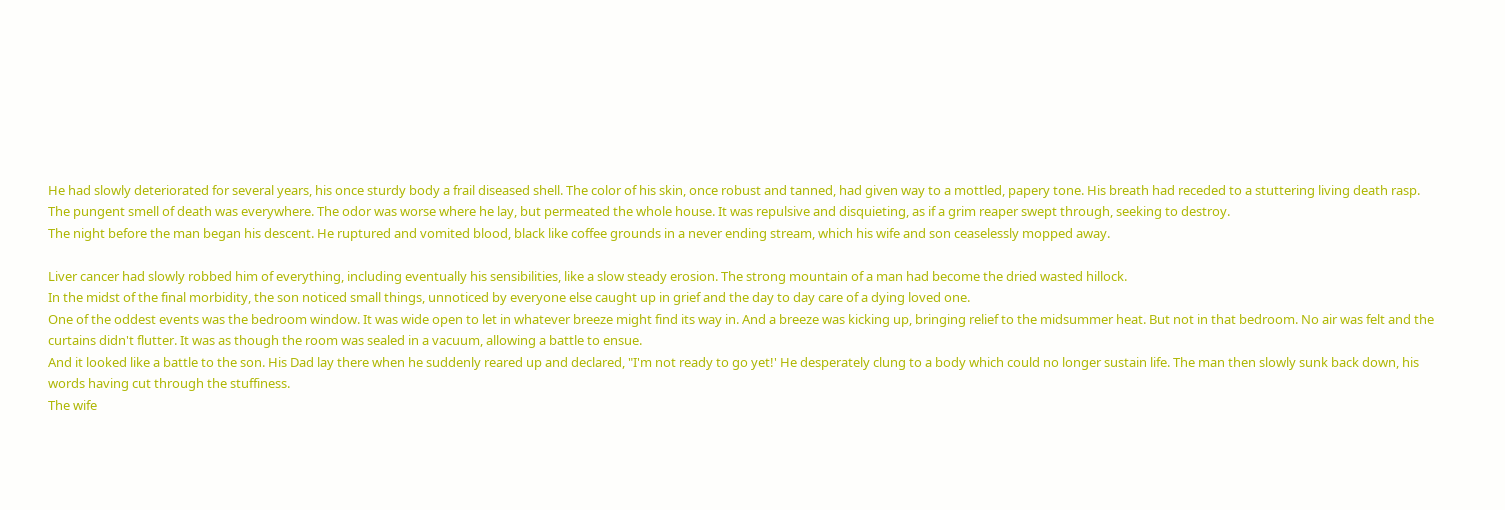He had slowly deteriorated for several years, his once sturdy body a frail diseased shell. The color of his skin, once robust and tanned, had given way to a mottled, papery tone. His breath had receded to a stuttering living death rasp.
The pungent smell of death was everywhere. The odor was worse where he lay, but permeated the whole house. It was repulsive and disquieting, as if a grim reaper swept through, seeking to destroy.
The night before the man began his descent. He ruptured and vomited blood, black like coffee grounds in a never ending stream, which his wife and son ceaselessly mopped away.

Liver cancer had slowly robbed him of everything, including eventually his sensibilities, like a slow steady erosion. The strong mountain of a man had become the dried wasted hillock.
In the midst of the final morbidity, the son noticed small things, unnoticed by everyone else caught up in grief and the day to day care of a dying loved one.
One of the oddest events was the bedroom window. It was wide open to let in whatever breeze might find its way in. And a breeze was kicking up, bringing relief to the midsummer heat. But not in that bedroom. No air was felt and the curtains didn't flutter. It was as though the room was sealed in a vacuum, allowing a battle to ensue.
And it looked like a battle to the son. His Dad lay there when he suddenly reared up and declared, "I'm not ready to go yet!' He desperately clung to a body which could no longer sustain life. The man then slowly sunk back down, his words having cut through the stuffiness.
The wife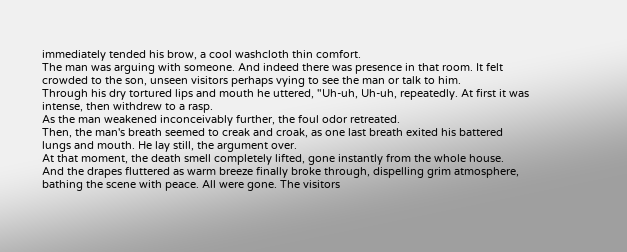immediately tended his brow, a cool washcloth thin comfort.
The man was arguing with someone. And indeed there was presence in that room. It felt crowded to the son, unseen visitors perhaps vying to see the man or talk to him.
Through his dry tortured lips and mouth he uttered, "Uh-uh, Uh-uh, repeatedly. At first it was intense, then withdrew to a rasp.
As the man weakened inconceivably further, the foul odor retreated.
Then, the man's breath seemed to creak and croak, as one last breath exited his battered lungs and mouth. He lay still, the argument over.
At that moment, the death smell completely lifted, gone instantly from the whole house.
And the drapes fluttered as warm breeze finally broke through, dispelling grim atmosphere, bathing the scene with peace. All were gone. The visitors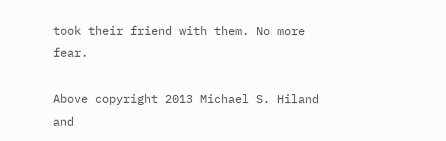took their friend with them. No more fear.

Above copyright 2013 Michael S. Hiland and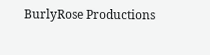BurlyRose Productions